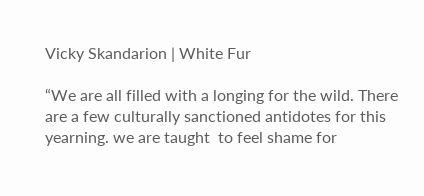Vicky Skandarion | White Fur

“We are all filled with a longing for the wild. There are a few culturally sanctioned antidotes for this yearning. we are taught  to feel shame for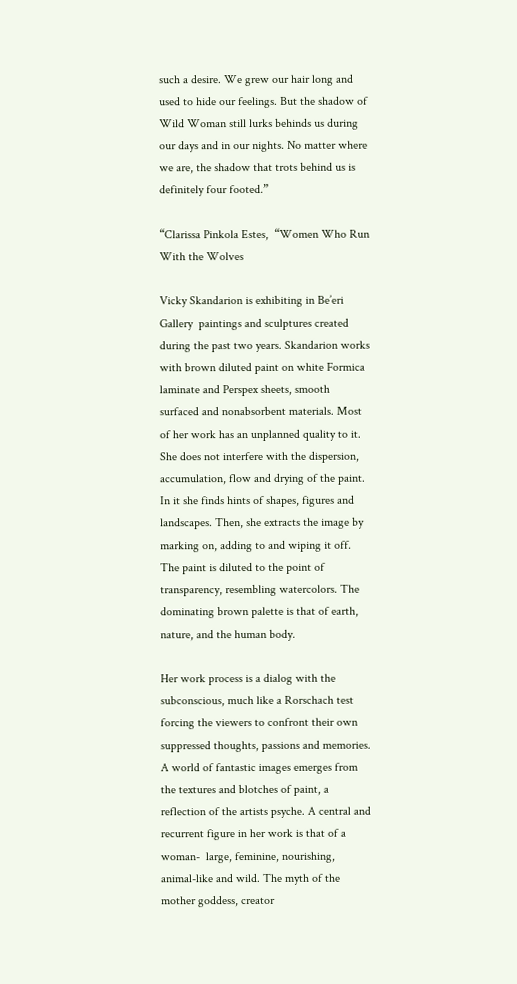such a desire. We grew our hair long and used to hide our feelings. But the shadow of Wild Woman still lurks behinds us during our days and in our nights. No matter where we are, the shadow that trots behind us is definitely four footed.”

“Clarissa Pinkola Estes,  “Women Who Run With the Wolves

Vicky Skandarion is exhibiting in Be’eri Gallery  paintings and sculptures created during the past two years. Skandarion works with brown diluted paint on white Formica laminate and Perspex sheets, smooth surfaced and nonabsorbent materials. Most of her work has an unplanned quality to it. She does not interfere with the dispersion, accumulation, flow and drying of the paint. In it she finds hints of shapes, figures and landscapes. Then, she extracts the image by marking on, adding to and wiping it off. The paint is diluted to the point of transparency, resembling watercolors. The dominating brown palette is that of earth, nature, and the human body.

Her work process is a dialog with the subconscious, much like a Rorschach test forcing the viewers to confront their own suppressed thoughts, passions and memories. A world of fantastic images emerges from the textures and blotches of paint, a reflection of the artists psyche. A central and recurrent figure in her work is that of a woman-  large, feminine, nourishing, animal-like and wild. The myth of the mother goddess, creator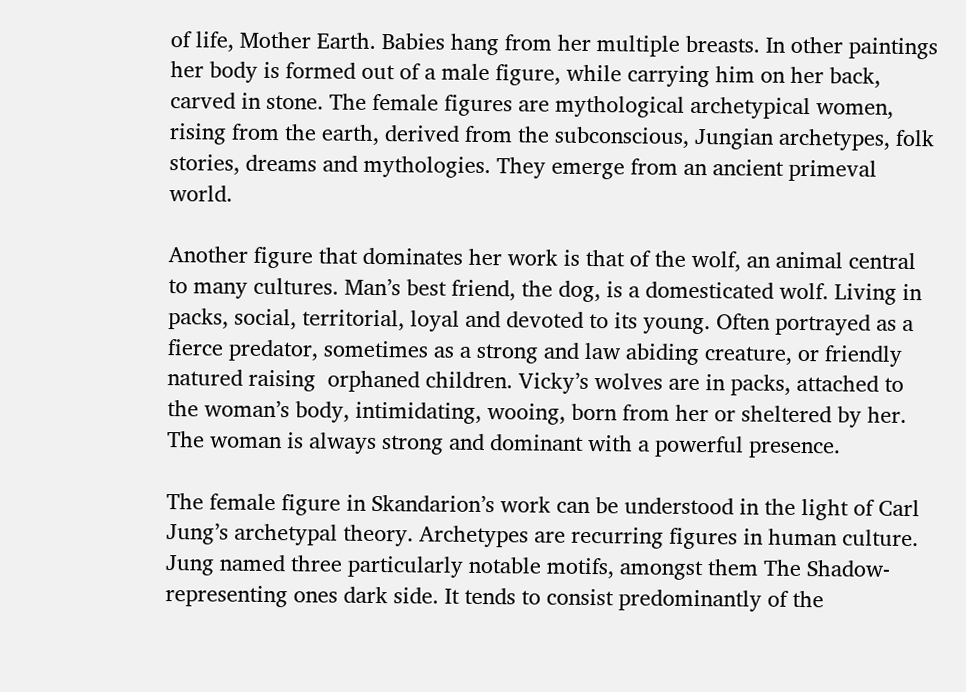of life, Mother Earth. Babies hang from her multiple breasts. In other paintings her body is formed out of a male figure, while carrying him on her back, carved in stone. The female figures are mythological archetypical women, rising from the earth, derived from the subconscious, Jungian archetypes, folk stories, dreams and mythologies. They emerge from an ancient primeval world.

Another figure that dominates her work is that of the wolf, an animal central to many cultures. Man’s best friend, the dog, is a domesticated wolf. Living in packs, social, territorial, loyal and devoted to its young. Often portrayed as a fierce predator, sometimes as a strong and law abiding creature, or friendly natured raising  orphaned children. Vicky’s wolves are in packs, attached to the woman’s body, intimidating, wooing, born from her or sheltered by her. The woman is always strong and dominant with a powerful presence.

The female figure in Skandarion’s work can be understood in the light of Carl Jung’s archetypal theory. Archetypes are recurring figures in human culture. Jung named three particularly notable motifs, amongst them The Shadow- representing ones dark side. It tends to consist predominantly of the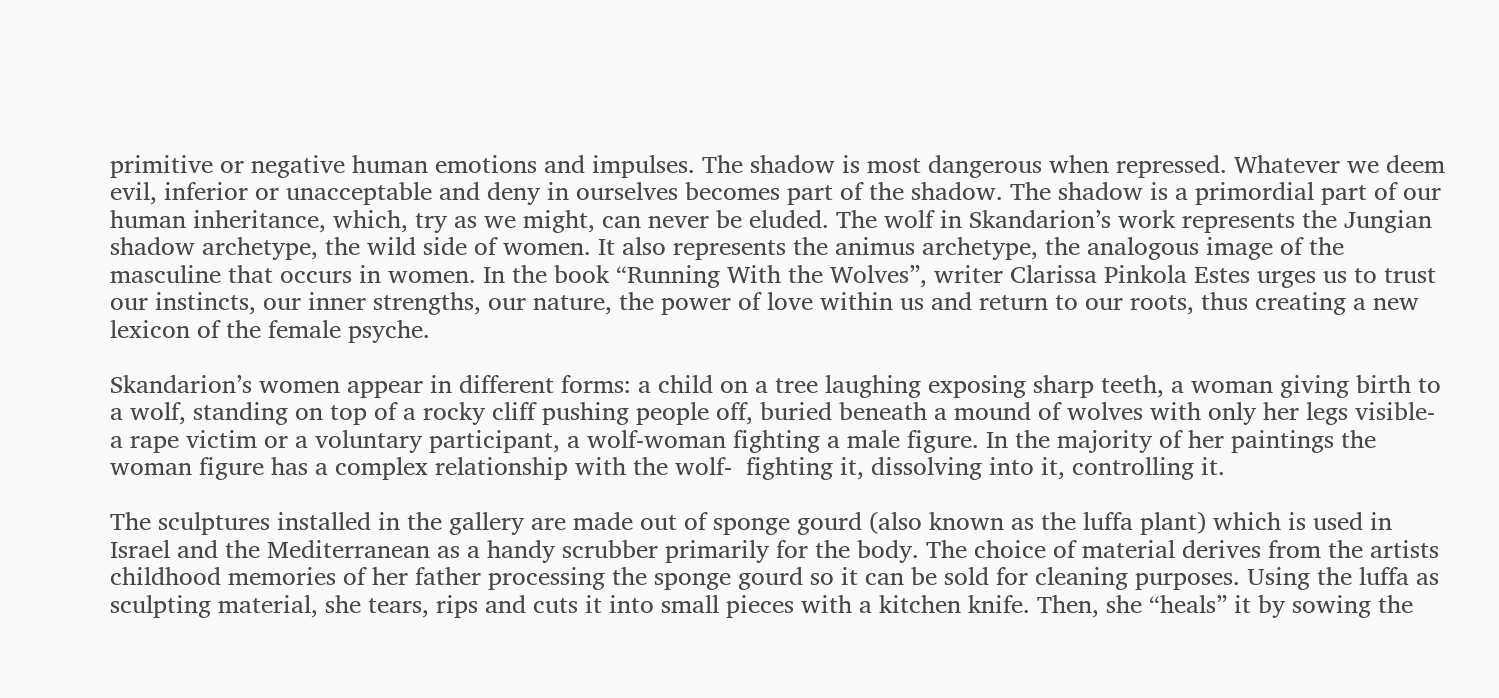primitive or negative human emotions and impulses. The shadow is most dangerous when repressed. Whatever we deem evil, inferior or unacceptable and deny in ourselves becomes part of the shadow. The shadow is a primordial part of our human inheritance, which, try as we might, can never be eluded. The wolf in Skandarion’s work represents the Jungian shadow archetype, the wild side of women. It also represents the animus archetype, the analogous image of the masculine that occurs in women. In the book “Running With the Wolves”, writer Clarissa Pinkola Estes urges us to trust our instincts, our inner strengths, our nature, the power of love within us and return to our roots, thus creating a new lexicon of the female psyche.

Skandarion’s women appear in different forms: a child on a tree laughing exposing sharp teeth, a woman giving birth to a wolf, standing on top of a rocky cliff pushing people off, buried beneath a mound of wolves with only her legs visible- a rape victim or a voluntary participant, a wolf-woman fighting a male figure. In the majority of her paintings the woman figure has a complex relationship with the wolf-  fighting it, dissolving into it, controlling it.

The sculptures installed in the gallery are made out of sponge gourd (also known as the luffa plant) which is used in Israel and the Mediterranean as a handy scrubber primarily for the body. The choice of material derives from the artists childhood memories of her father processing the sponge gourd so it can be sold for cleaning purposes. Using the luffa as sculpting material, she tears, rips and cuts it into small pieces with a kitchen knife. Then, she “heals” it by sowing the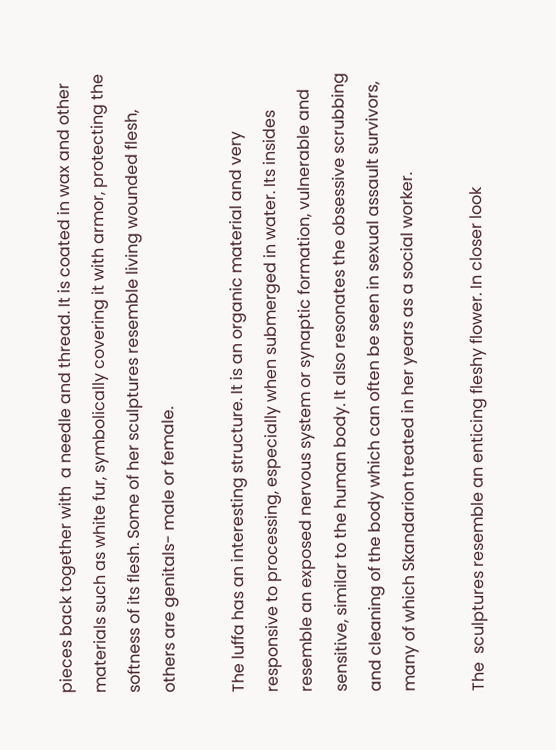pieces back together with  a needle and thread. It is coated in wax and other materials such as white fur, symbolically covering it with armor, protecting the softness of its flesh. Some of her sculptures resemble living wounded flesh, others are genitals- male or female.

The luffa has an interesting structure. It is an organic material and very responsive to processing, especially when submerged in water. Its insides resemble an exposed nervous system or synaptic formation, vulnerable and sensitive, similar to the human body. It also resonates the obsessive scrubbing and cleaning of the body which can often be seen in sexual assault survivors, many of which Skandarion treated in her years as a social worker.

The  sculptures resemble an enticing fleshy flower. In closer look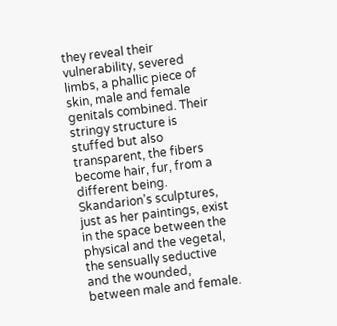they reveal their vulnerability, severed limbs, a phallic piece of skin, male and female genitals combined. Their stringy structure is stuffed but also transparent, the fibers become hair, fur, from a different being. Skandarion’s sculptures, just as her paintings, exist in the space between the physical and the vegetal, the sensually seductive and the wounded, between male and female.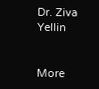Dr. Ziva Yellin


More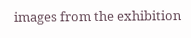images from the exhibition